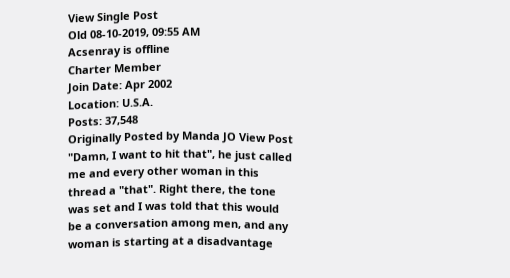View Single Post
Old 08-10-2019, 09:55 AM
Acsenray is offline
Charter Member
Join Date: Apr 2002
Location: U.S.A.
Posts: 37,548
Originally Posted by Manda JO View Post
"Damn, I want to hit that", he just called me and every other woman in this thread a "that". Right there, the tone was set and I was told that this would be a conversation among men, and any woman is starting at a disadvantage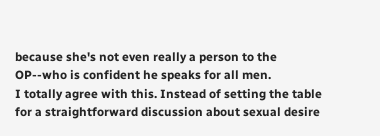because she's not even really a person to the OP--who is confident he speaks for all men.
I totally agree with this. Instead of setting the table for a straightforward discussion about sexual desire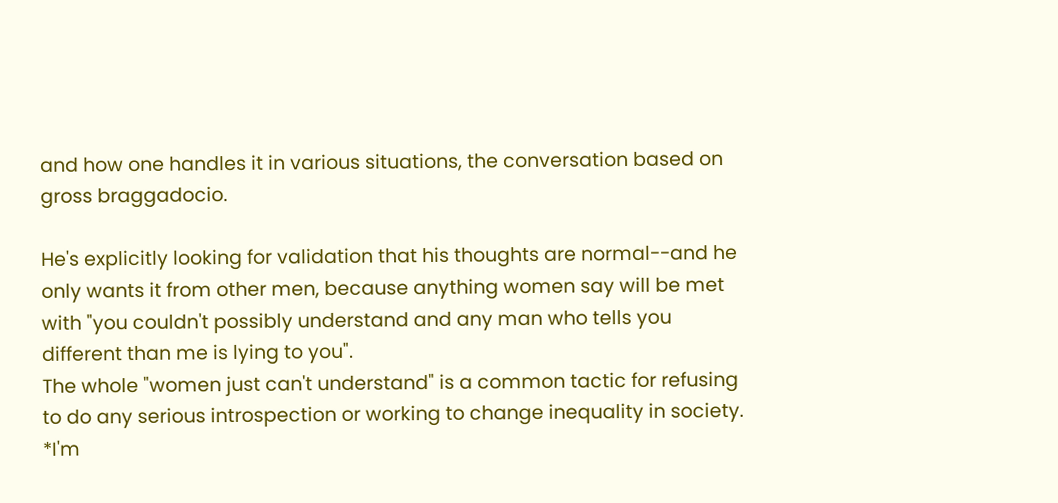and how one handles it in various situations, the conversation based on gross braggadocio.

He's explicitly looking for validation that his thoughts are normal--and he only wants it from other men, because anything women say will be met with "you couldn't possibly understand and any man who tells you different than me is lying to you".
The whole "women just can't understand" is a common tactic for refusing to do any serious introspection or working to change inequality in society.
*I'm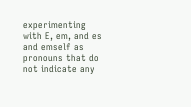experimenting with E, em, and es and emself as pronouns that do not indicate any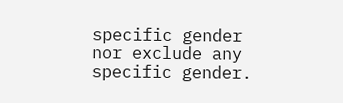specific gender nor exclude any specific gender.